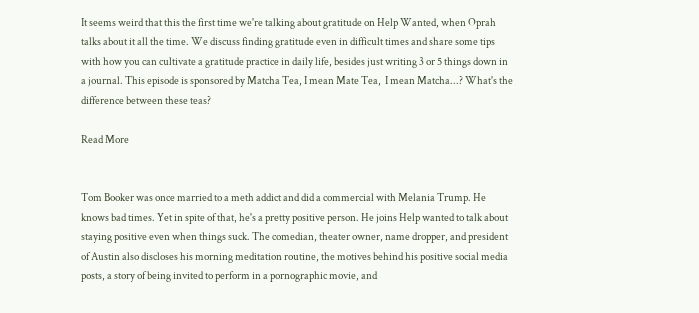It seems weird that this the first time we're talking about gratitude on Help Wanted, when Oprah talks about it all the time. We discuss finding gratitude even in difficult times and share some tips with how you can cultivate a gratitude practice in daily life, besides just writing 3 or 5 things down in a journal. This episode is sponsored by Matcha Tea, I mean Mate Tea,  I mean Matcha...? What's the difference between these teas?

Read More


Tom Booker was once married to a meth addict and did a commercial with Melania Trump. He knows bad times. Yet in spite of that, he's a pretty positive person. He joins Help wanted to talk about staying positive even when things suck. The comedian, theater owner, name dropper, and president of Austin also discloses his morning meditation routine, the motives behind his positive social media posts, a story of being invited to perform in a pornographic movie, and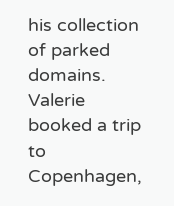his collection of parked domains. Valerie booked a trip to Copenhagen,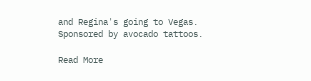and Regina's going to Vegas. Sponsored by avocado tattoos.

Read More